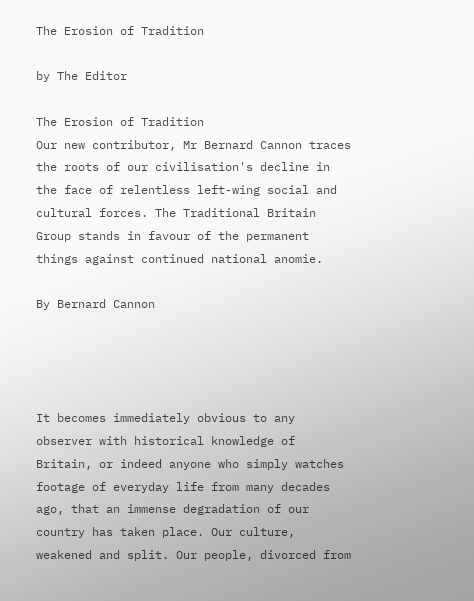The Erosion of Tradition

by The Editor

The Erosion of Tradition
Our new contributor, Mr Bernard Cannon traces the roots of our civilisation's decline in the face of relentless left-wing social and cultural forces. The Traditional Britain Group stands in favour of the permanent things against continued national anomie.

By Bernard Cannon




It becomes immediately obvious to any observer with historical knowledge of Britain, or indeed anyone who simply watches footage of everyday life from many decades ago, that an immense degradation of our country has taken place. Our culture, weakened and split. Our people, divorced from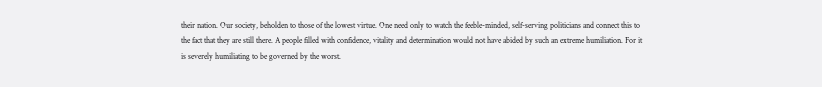their nation. Our society, beholden to those of the lowest virtue. One need only to watch the feeble-minded, self-serving politicians and connect this to the fact that they are still there. A people filled with confidence, vitality and determination would not have abided by such an extreme humiliation. For it is severely humiliating to be governed by the worst.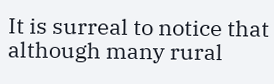It is surreal to notice that although many rural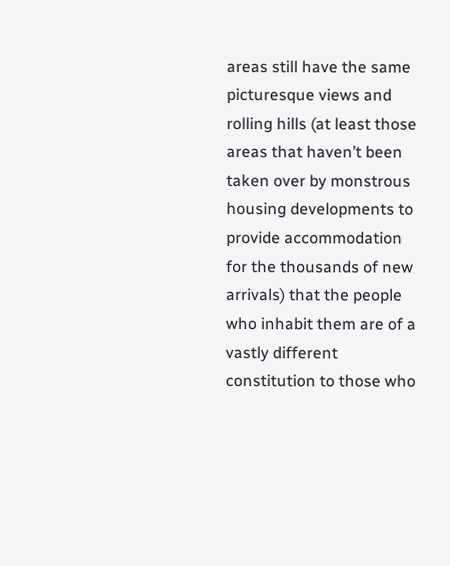areas still have the same picturesque views and rolling hills (at least those areas that haven’t been taken over by monstrous housing developments to provide accommodation for the thousands of new arrivals) that the people who inhabit them are of a vastly different constitution to those who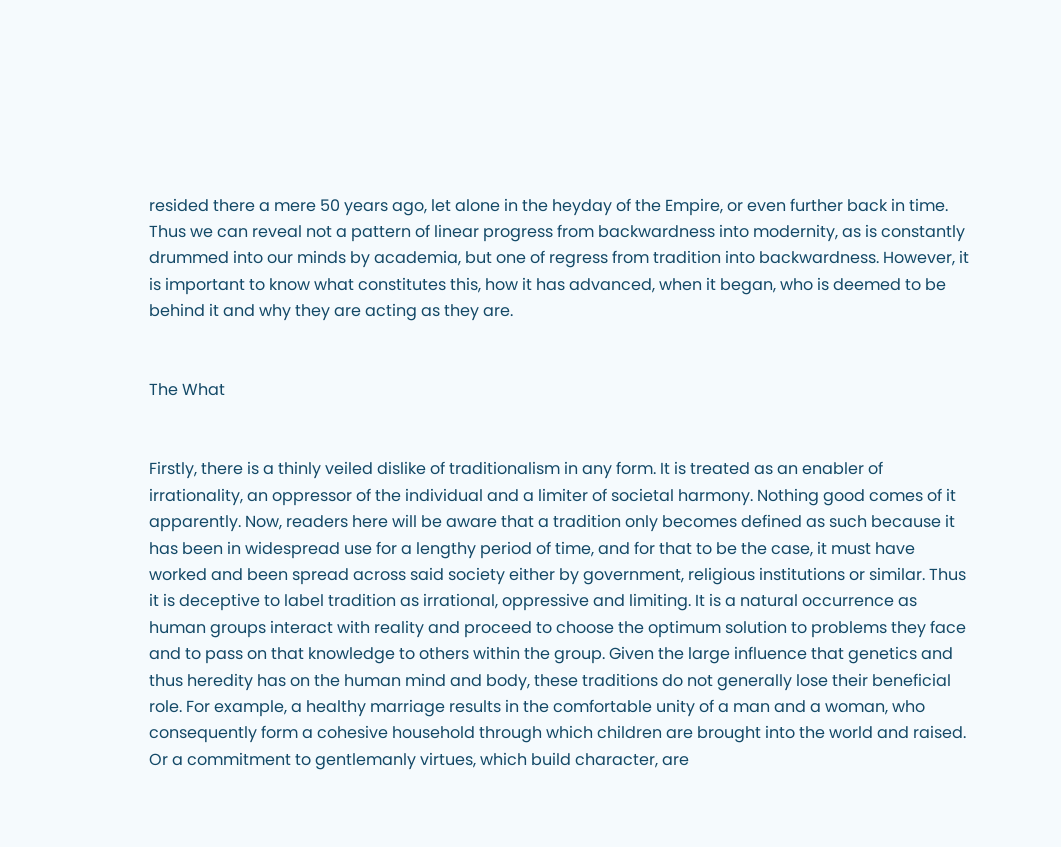resided there a mere 50 years ago, let alone in the heyday of the Empire, or even further back in time. Thus we can reveal not a pattern of linear progress from backwardness into modernity, as is constantly drummed into our minds by academia, but one of regress from tradition into backwardness. However, it is important to know what constitutes this, how it has advanced, when it began, who is deemed to be behind it and why they are acting as they are.


The What


Firstly, there is a thinly veiled dislike of traditionalism in any form. It is treated as an enabler of irrationality, an oppressor of the individual and a limiter of societal harmony. Nothing good comes of it apparently. Now, readers here will be aware that a tradition only becomes defined as such because it has been in widespread use for a lengthy period of time, and for that to be the case, it must have worked and been spread across said society either by government, religious institutions or similar. Thus it is deceptive to label tradition as irrational, oppressive and limiting. It is a natural occurrence as human groups interact with reality and proceed to choose the optimum solution to problems they face and to pass on that knowledge to others within the group. Given the large influence that genetics and thus heredity has on the human mind and body, these traditions do not generally lose their beneficial role. For example, a healthy marriage results in the comfortable unity of a man and a woman, who consequently form a cohesive household through which children are brought into the world and raised. Or a commitment to gentlemanly virtues, which build character, are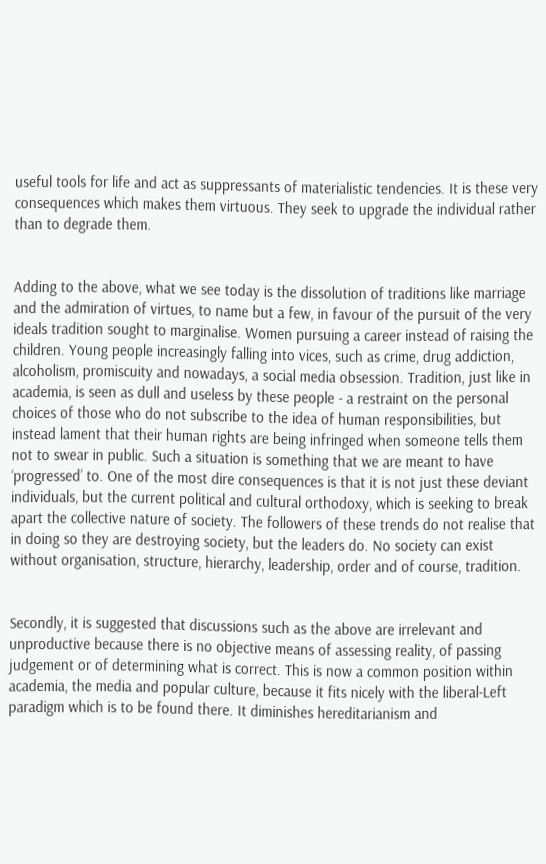useful tools for life and act as suppressants of materialistic tendencies. It is these very consequences which makes them virtuous. They seek to upgrade the individual rather than to degrade them.


Adding to the above, what we see today is the dissolution of traditions like marriage and the admiration of virtues, to name but a few, in favour of the pursuit of the very ideals tradition sought to marginalise. Women pursuing a career instead of raising the children. Young people increasingly falling into vices, such as crime, drug addiction, alcoholism, promiscuity and nowadays, a social media obsession. Tradition, just like in academia, is seen as dull and useless by these people - a restraint on the personal choices of those who do not subscribe to the idea of human responsibilities, but instead lament that their human rights are being infringed when someone tells them not to swear in public. Such a situation is something that we are meant to have ‘progressed’ to. One of the most dire consequences is that it is not just these deviant individuals, but the current political and cultural orthodoxy, which is seeking to break apart the collective nature of society. The followers of these trends do not realise that in doing so they are destroying society, but the leaders do. No society can exist without organisation, structure, hierarchy, leadership, order and of course, tradition.


Secondly, it is suggested that discussions such as the above are irrelevant and unproductive because there is no objective means of assessing reality, of passing judgement or of determining what is correct. This is now a common position within academia, the media and popular culture, because it fits nicely with the liberal-Left paradigm which is to be found there. It diminishes hereditarianism and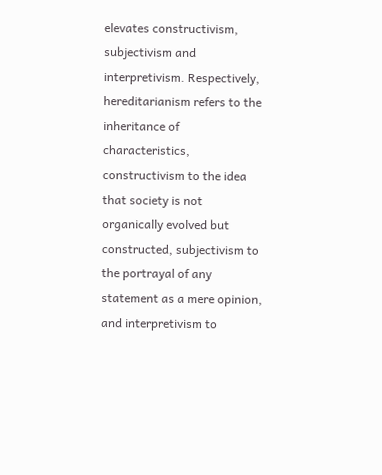elevates constructivism, subjectivism and interpretivism. Respectively, hereditarianism refers to the inheritance of characteristics, constructivism to the idea that society is not organically evolved but constructed, subjectivism to the portrayal of any statement as a mere opinion, and interpretivism to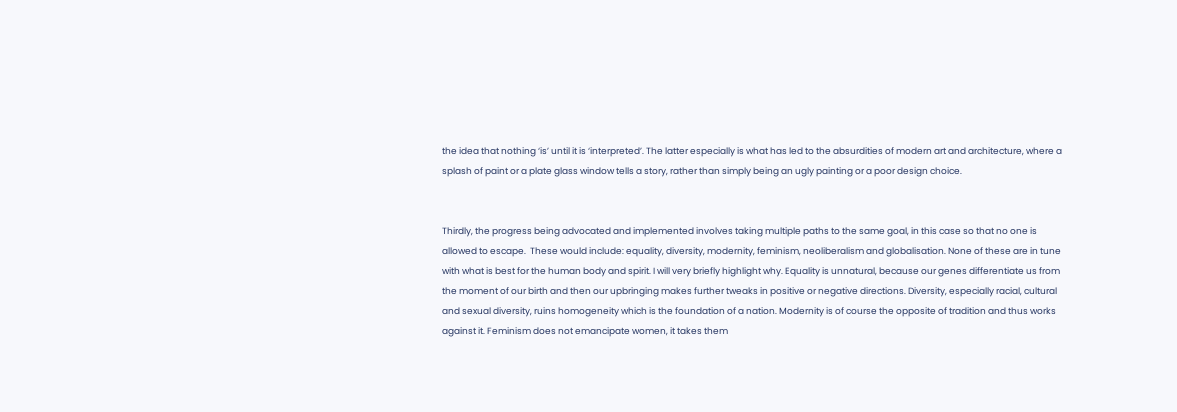the idea that nothing ‘is’ until it is ‘interpreted’. The latter especially is what has led to the absurdities of modern art and architecture, where a splash of paint or a plate glass window tells a story, rather than simply being an ugly painting or a poor design choice.


Thirdly, the progress being advocated and implemented involves taking multiple paths to the same goal, in this case so that no one is allowed to escape.  These would include: equality, diversity, modernity, feminism, neoliberalism and globalisation. None of these are in tune with what is best for the human body and spirit. I will very briefly highlight why. Equality is unnatural, because our genes differentiate us from the moment of our birth and then our upbringing makes further tweaks in positive or negative directions. Diversity, especially racial, cultural and sexual diversity, ruins homogeneity which is the foundation of a nation. Modernity is of course the opposite of tradition and thus works against it. Feminism does not emancipate women, it takes them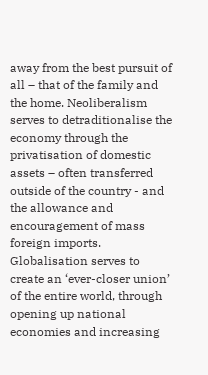away from the best pursuit of all – that of the family and the home. Neoliberalism serves to detraditionalise the economy through the privatisation of domestic assets – often transferred outside of the country - and the allowance and encouragement of mass foreign imports.  Globalisation serves to create an ‘ever-closer union’ of the entire world, through opening up national economies and increasing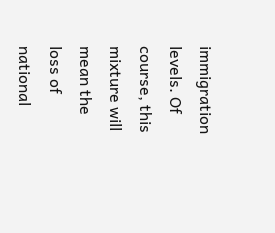immigration levels. Of course, this mixture will mean the loss of national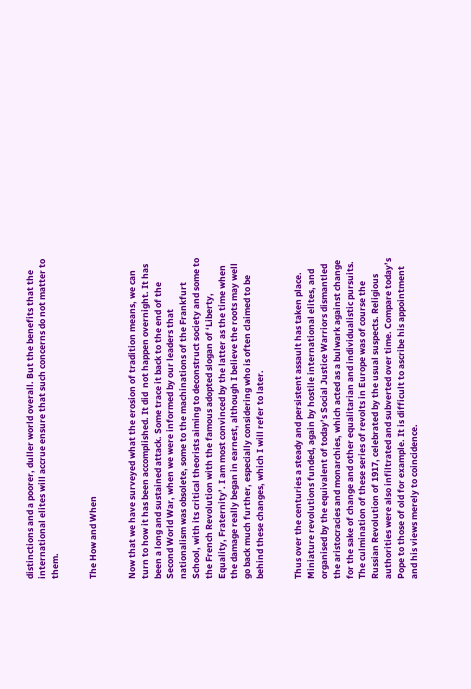distinctions and a poorer, duller world overall. But the benefits that the international elites will accrue ensure that such concerns do not matter to them.


The How and When


Now that we have surveyed what the erosion of tradition means, we can turn to how it has been accomplished. It did  not happen overnight. It has been a long and sustained attack. Some trace it back to the end of the Second World War, when we were informed by our leaders that nationalism was obsolete, some to the machinations of the Frankfurt School, with its critical theorists aiming to deconstruct society and some to the French Revolution with the famous adopted slogan of ‘Liberty, Equality, Fraternity’. I am most convinced by the latter as the time when the damage really began in earnest, although I believe the roots may well go back much further, especially considering who is often claimed to be behind these changes, which I will refer to later.


Thus over the centuries a steady and persistent assault has taken place. Miniature revolutions funded, again by hostile international elites, and organised by the equivalent of today’s Social Justice Warriors dismantled the aristocracies and monarchies, which acted as a bulwark against change for the sake of change and other equalitarian and individualistic pursuits. The culmination of these series of revolts in Europe was of course the Russian Revolution of 1917, celebrated by the usual suspects. Religious authorities were also infiltrated and subverted over time. Compare today’s Pope to those of old for example. It is difficult to ascribe his appointment and his views merely to coincidence.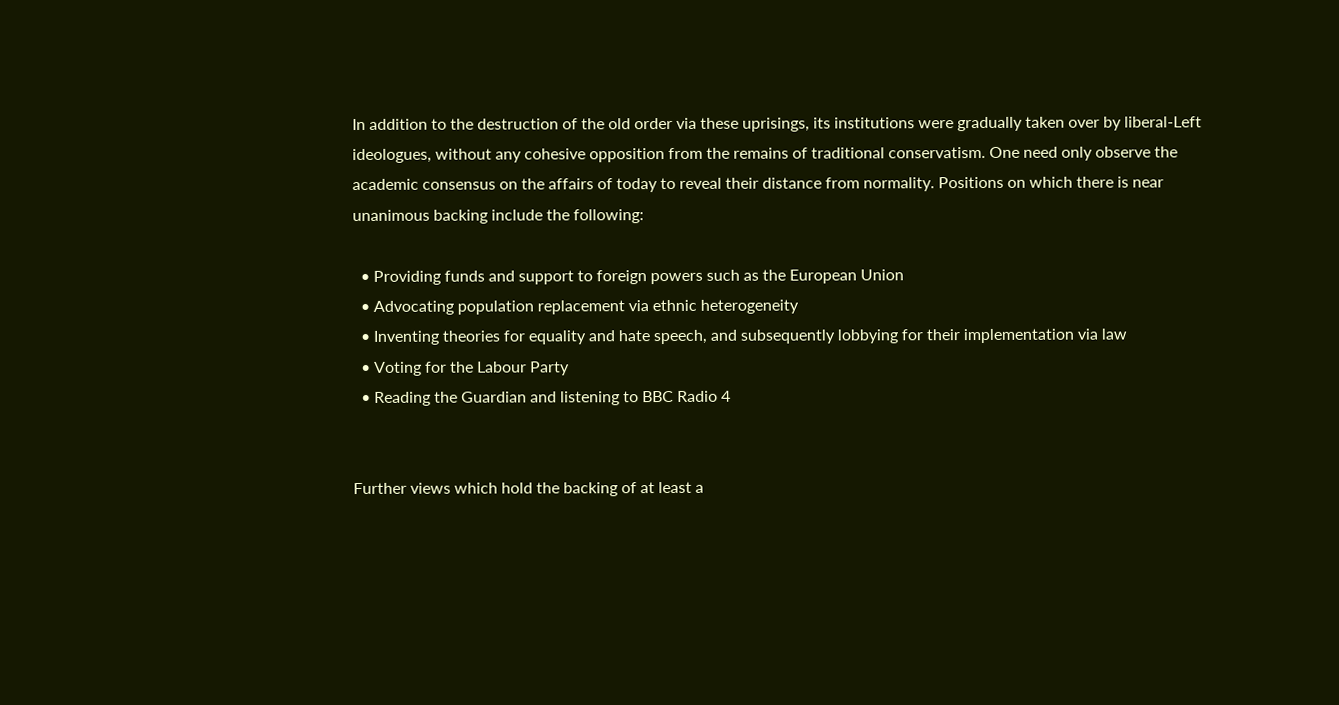In addition to the destruction of the old order via these uprisings, its institutions were gradually taken over by liberal-Left ideologues, without any cohesive opposition from the remains of traditional conservatism. One need only observe the academic consensus on the affairs of today to reveal their distance from normality. Positions on which there is near unanimous backing include the following:

  • Providing funds and support to foreign powers such as the European Union
  • Advocating population replacement via ethnic heterogeneity
  • Inventing theories for equality and hate speech, and subsequently lobbying for their implementation via law
  • Voting for the Labour Party
  • Reading the Guardian and listening to BBC Radio 4


Further views which hold the backing of at least a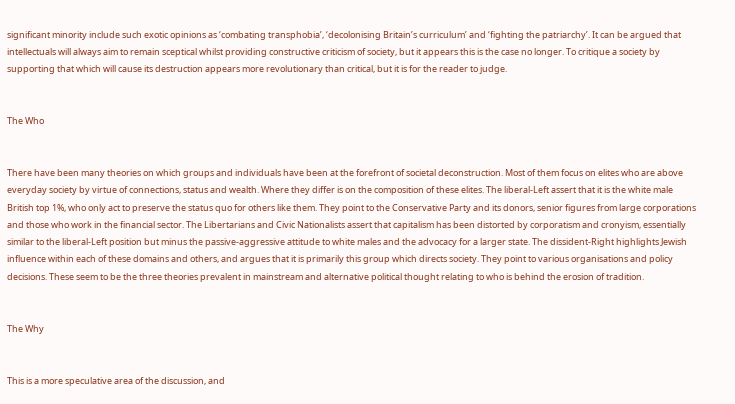significant minority include such exotic opinions as ‘combating transphobia’, ‘decolonising Britain’s curriculum’ and ‘fighting the patriarchy’. It can be argued that intellectuals will always aim to remain sceptical whilst providing constructive criticism of society, but it appears this is the case no longer. To critique a society by supporting that which will cause its destruction appears more revolutionary than critical, but it is for the reader to judge.


The Who


There have been many theories on which groups and individuals have been at the forefront of societal deconstruction. Most of them focus on elites who are above everyday society by virtue of connections, status and wealth. Where they differ is on the composition of these elites. The liberal-Left assert that it is the white male British top 1%, who only act to preserve the status quo for others like them. They point to the Conservative Party and its donors, senior figures from large corporations and those who work in the financial sector. The Libertarians and Civic Nationalists assert that capitalism has been distorted by corporatism and cronyism, essentially similar to the liberal-Left position but minus the passive-aggressive attitude to white males and the advocacy for a larger state. The dissident-Right highlights Jewish influence within each of these domains and others, and argues that it is primarily this group which directs society. They point to various organisations and policy decisions. These seem to be the three theories prevalent in mainstream and alternative political thought relating to who is behind the erosion of tradition.


The Why


This is a more speculative area of the discussion, and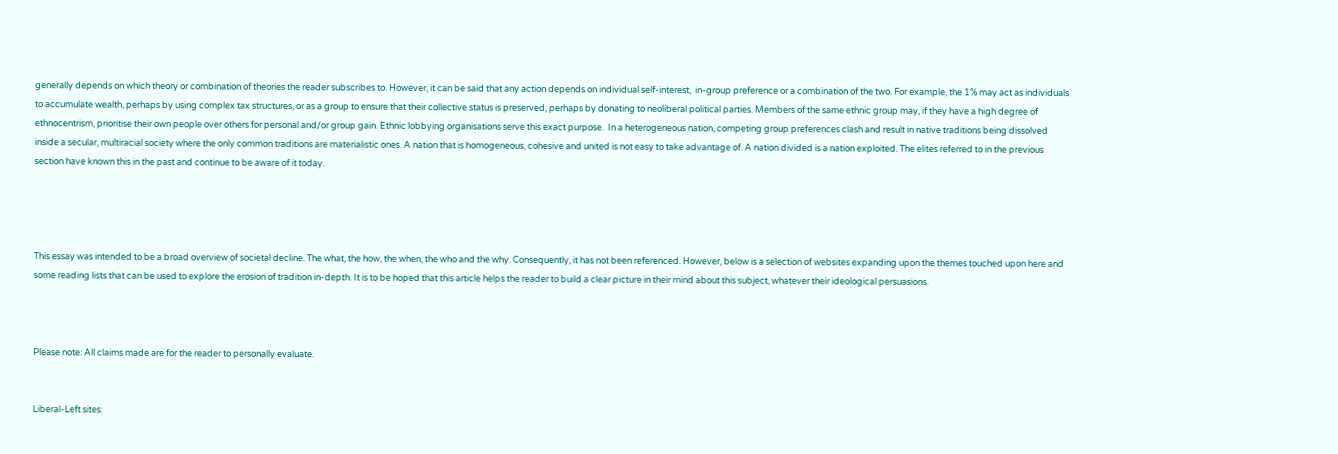generally depends on which theory or combination of theories the reader subscribes to. However, it can be said that any action depends on individual self-interest,  in-group preference or a combination of the two. For example, the 1% may act as individuals to accumulate wealth, perhaps by using complex tax structures, or as a group to ensure that their collective status is preserved, perhaps by donating to neoliberal political parties. Members of the same ethnic group may, if they have a high degree of ethnocentrism, prioritise their own people over others for personal and/or group gain. Ethnic lobbying organisations serve this exact purpose.  In a heterogeneous nation, competing group preferences clash and result in native traditions being dissolved inside a secular, multiracial society where the only common traditions are materialistic ones. A nation that is homogeneous, cohesive and united is not easy to take advantage of. A nation divided is a nation exploited. The elites referred to in the previous section have known this in the past and continue to be aware of it today.




This essay was intended to be a broad overview of societal decline. The what, the how, the when, the who and the why. Consequently, it has not been referenced. However, below is a selection of websites expanding upon the themes touched upon here and some reading lists that can be used to explore the erosion of tradition in-depth. It is to be hoped that this article helps the reader to build a clear picture in their mind about this subject, whatever their ideological persuasions.



Please note: All claims made are for the reader to personally evaluate.


Liberal-Left sites: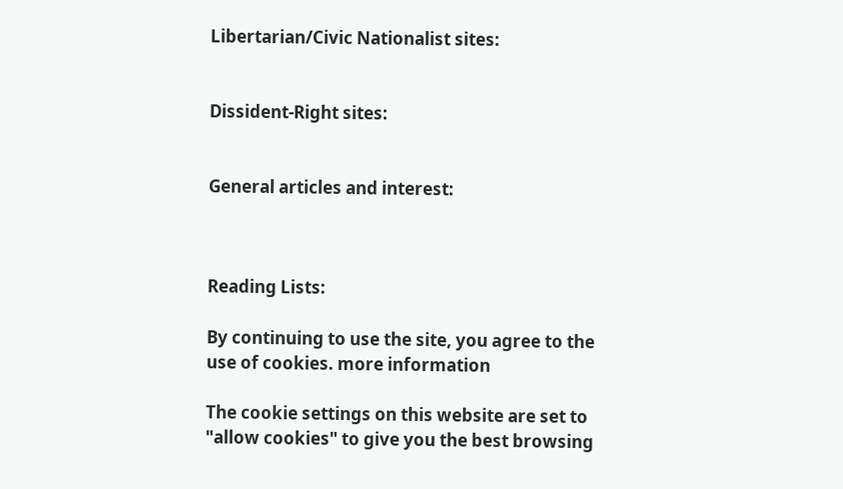Libertarian/Civic Nationalist sites:


Dissident-Right sites:


General articles and interest:



Reading Lists:

By continuing to use the site, you agree to the use of cookies. more information

The cookie settings on this website are set to "allow cookies" to give you the best browsing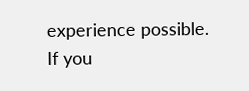experience possible. If you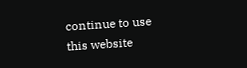continue to use this website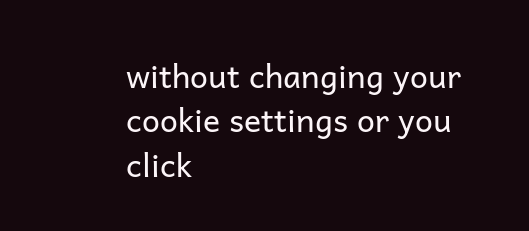without changing your cookie settings or you click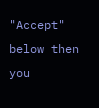"Accept" below then you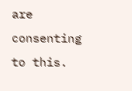are consenting to this.